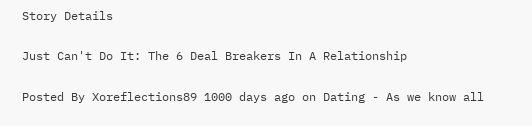Story Details

Just Can't Do It: The 6 Deal Breakers In A Relationship

Posted By Xoreflections89 1000 days ago on Dating - As we know all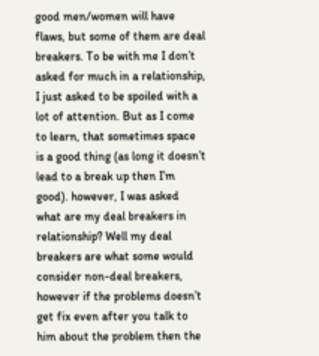good men/women will have flaws, but some of them are deal breakers. To be with me I don’t asked for much in a relationship, I just asked to be spoiled with a lot of attention. But as I come to learn, that sometimes space is a good thing (as long it doesn’t lead to a break up then I’m good). however, I was asked what are my deal breakers in relationship? Well my deal breakers are what some would consider non-deal breakers, however if the problems doesn’t get fix even after you talk to him about the problem then the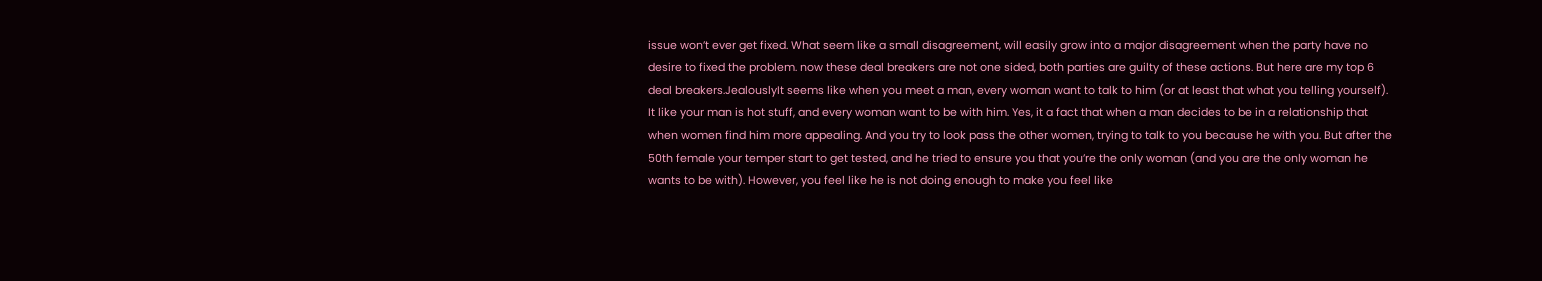issue won’t ever get fixed. What seem like a small disagreement, will easily grow into a major disagreement when the party have no desire to fixed the problem. now these deal breakers are not one sided, both parties are guilty of these actions. But here are my top 6 deal breakers.JealouslyIt seems like when you meet a man, every woman want to talk to him (or at least that what you telling yourself). It like your man is hot stuff, and every woman want to be with him. Yes, it a fact that when a man decides to be in a relationship that when women find him more appealing. And you try to look pass the other women, trying to talk to you because he with you. But after the 50th female your temper start to get tested, and he tried to ensure you that you’re the only woman (and you are the only woman he wants to be with). However, you feel like he is not doing enough to make you feel like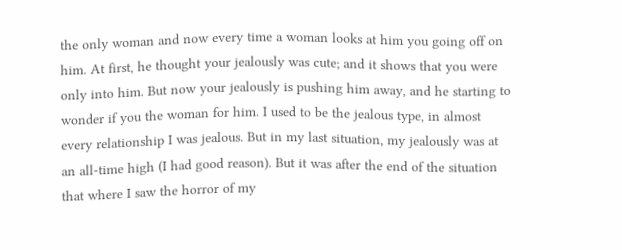the only woman and now every time a woman looks at him you going off on him. At first, he thought your jealously was cute; and it shows that you were only into him. But now your jealously is pushing him away, and he starting to wonder if you the woman for him. I used to be the jealous type, in almost every relationship I was jealous. But in my last situation, my jealously was at an all-time high (I had good reason). But it was after the end of the situation that where I saw the horror of my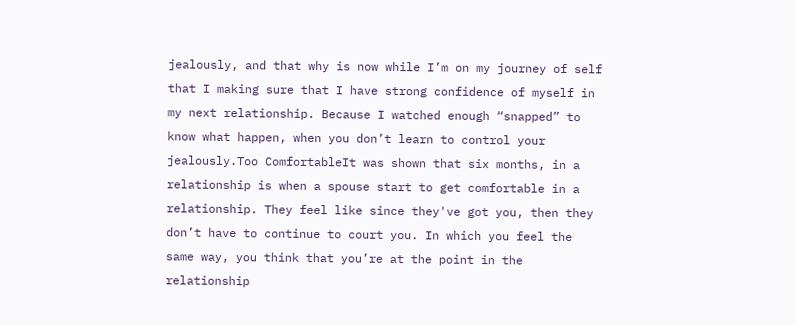jealously, and that why is now while I’m on my journey of self that I making sure that I have strong confidence of myself in my next relationship. Because I watched enough “snapped” to know what happen, when you don’t learn to control your jealously.Too ComfortableIt was shown that six months, in a relationship is when a spouse start to get comfortable in a relationship. They feel like since they've got you, then they don’t have to continue to court you. In which you feel the same way, you think that you’re at the point in the relationship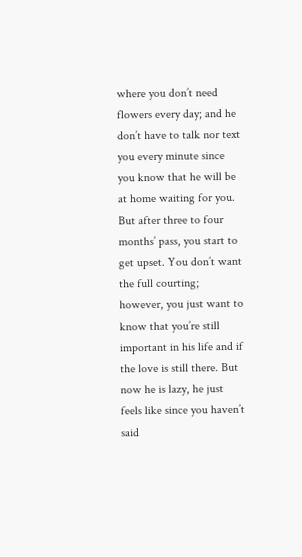where you don’t need flowers every day; and he don’t have to talk nor text you every minute since you know that he will be at home waiting for you. But after three to four months’ pass, you start to get upset. You don’t want the full courting; however, you just want to know that you’re still important in his life and if the love is still there. But now he is lazy, he just feels like since you haven’t said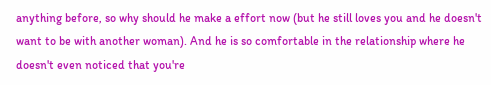anything before, so why should he make a effort now (but he still loves you and he doesn't want to be with another woman). And he is so comfortable in the relationship where he doesn't even noticed that you're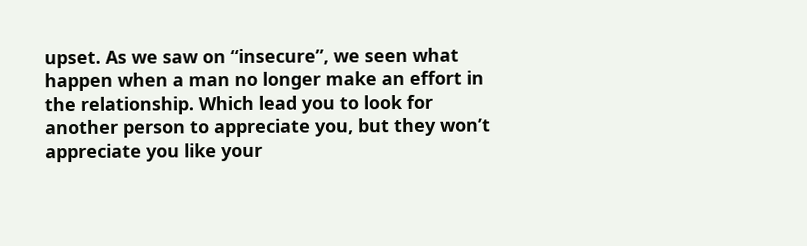upset. As we saw on “insecure”, we seen what happen when a man no longer make an effort in the relationship. Which lead you to look for another person to appreciate you, but they won’t appreciate you like your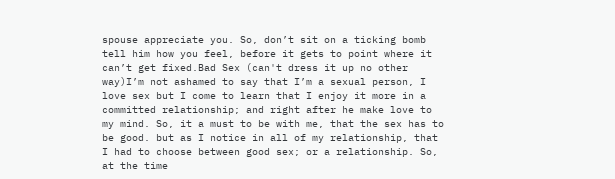spouse appreciate you. So, don’t sit on a ticking bomb tell him how you feel, before it gets to point where it can’t get fixed.Bad Sex (can't dress it up no other way)I’m not ashamed to say that I’m a sexual person, I love sex but I come to learn that I enjoy it more in a committed relationship; and right after he make love to my mind. So, it a must to be with me, that the sex has to be good. but as I notice in all of my relationship, that I had to choose between good sex; or a relationship. So, at the time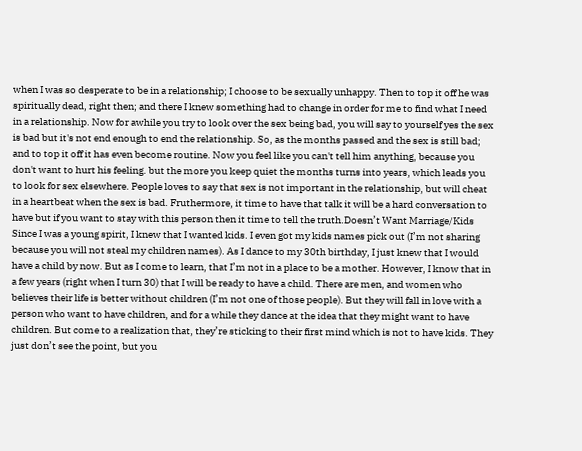when I was so desperate to be in a relationship; I choose to be sexually unhappy. Then to top it off he was spiritually dead, right then; and there I knew something had to change in order for me to find what I need in a relationship. Now for awhile you try to look over the sex being bad, you will say to yourself yes the sex is bad but it's not end enough to end the relationship. So, as the months passed and the sex is still bad; and to top it off it has even become routine. Now you feel like you can't tell him anything, because you don't want to hurt his feeling. but the more you keep quiet the months turns into years, which leads you to look for sex elsewhere. People loves to say that sex is not important in the relationship, but will cheat in a heartbeat when the sex is bad. Fruthermore, it time to have that talk it will be a hard conversation to have but if you want to stay with this person then it time to tell the truth.Doesn’t Want Marriage/Kids Since I was a young spirit, I knew that I wanted kids. I even got my kids names pick out (I’m not sharing because you will not steal my children names). As I dance to my 30th birthday, I just knew that I would have a child by now. But as I come to learn, that I’m not in a place to be a mother. However, I know that in a few years (right when I turn 30) that I will be ready to have a child. There are men, and women who believes their life is better without children (I’m not one of those people). But they will fall in love with a person who want to have children, and for a while they dance at the idea that they might want to have children. But come to a realization that, they’re sticking to their first mind which is not to have kids. They just don’t see the point, but you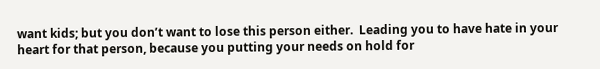want kids; but you don’t want to lose this person either.  Leading you to have hate in your heart for that person, because you putting your needs on hold for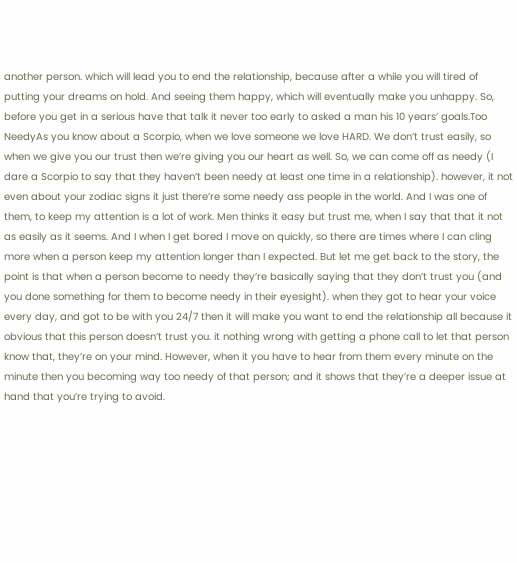another person. which will lead you to end the relationship, because after a while you will tired of putting your dreams on hold. And seeing them happy, which will eventually make you unhappy. So, before you get in a serious have that talk it never too early to asked a man his 10 years’ goals.Too NeedyAs you know about a Scorpio, when we love someone we love HARD. We don’t trust easily, so when we give you our trust then we’re giving you our heart as well. So, we can come off as needy (I dare a Scorpio to say that they haven’t been needy at least one time in a relationship). however, it not even about your zodiac signs it just there’re some needy ass people in the world. And I was one of them, to keep my attention is a lot of work. Men thinks it easy but trust me, when I say that that it not as easily as it seems. And I when I get bored I move on quickly, so there are times where I can cling more when a person keep my attention longer than I expected. But let me get back to the story, the point is that when a person become to needy they’re basically saying that they don’t trust you (and you done something for them to become needy in their eyesight). when they got to hear your voice every day, and got to be with you 24/7 then it will make you want to end the relationship all because it obvious that this person doesn’t trust you. it nothing wrong with getting a phone call to let that person know that, they’re on your mind. However, when it you have to hear from them every minute on the minute then you becoming way too needy of that person; and it shows that they’re a deeper issue at hand that you’re trying to avoid.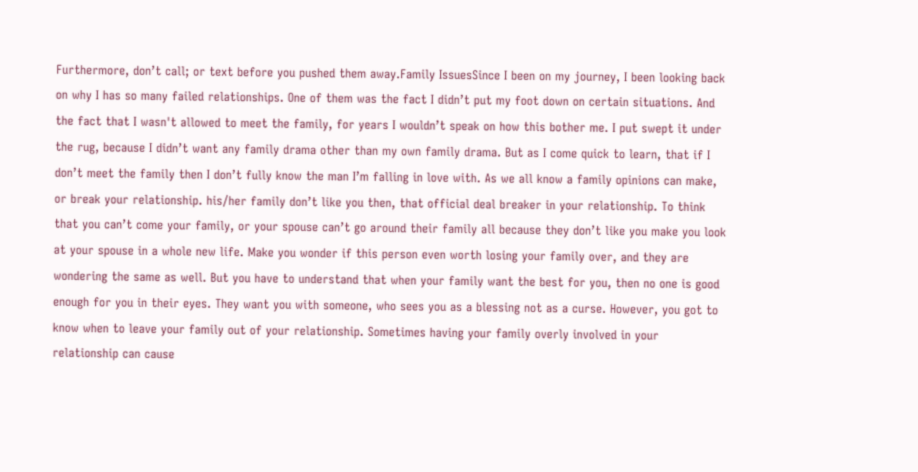Furthermore, don’t call; or text before you pushed them away.Family IssuesSince I been on my journey, I been looking back on why I has so many failed relationships. One of them was the fact I didn’t put my foot down on certain situations. And the fact that I wasn't allowed to meet the family, for years I wouldn’t speak on how this bother me. I put swept it under the rug, because I didn’t want any family drama other than my own family drama. But as I come quick to learn, that if I don’t meet the family then I don’t fully know the man I’m falling in love with. As we all know a family opinions can make, or break your relationship. his/her family don’t like you then, that official deal breaker in your relationship. To think that you can’t come your family, or your spouse can’t go around their family all because they don’t like you make you look at your spouse in a whole new life. Make you wonder if this person even worth losing your family over, and they are wondering the same as well. But you have to understand that when your family want the best for you, then no one is good enough for you in their eyes. They want you with someone, who sees you as a blessing not as a curse. However, you got to know when to leave your family out of your relationship. Sometimes having your family overly involved in your relationship can cause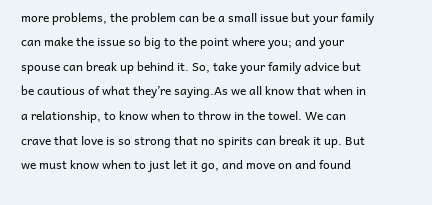more problems, the problem can be a small issue but your family can make the issue so big to the point where you; and your spouse can break up behind it. So, take your family advice but be cautious of what they’re saying.As we all know that when in a relationship, to know when to throw in the towel. We can crave that love is so strong that no spirits can break it up. But we must know when to just let it go, and move on and found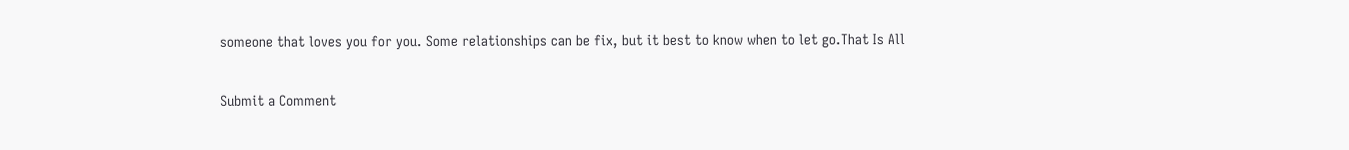someone that loves you for you. Some relationships can be fix, but it best to know when to let go.That Is All

Submit a Comment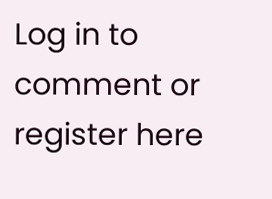Log in to comment or register here